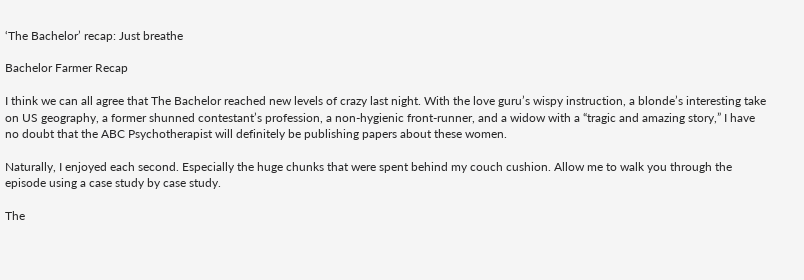‘The Bachelor’ recap: Just breathe

Bachelor Farmer Recap

I think we can all agree that The Bachelor reached new levels of crazy last night. With the love guru’s wispy instruction, a blonde’s interesting take on US geography, a former shunned contestant’s profession, a non-hygienic front-runner, and a widow with a “tragic and amazing story,” I have no doubt that the ABC Psychotherapist will definitely be publishing papers about these women.

Naturally, I enjoyed each second. Especially the huge chunks that were spent behind my couch cushion. Allow me to walk you through the episode using a case study by case study.

The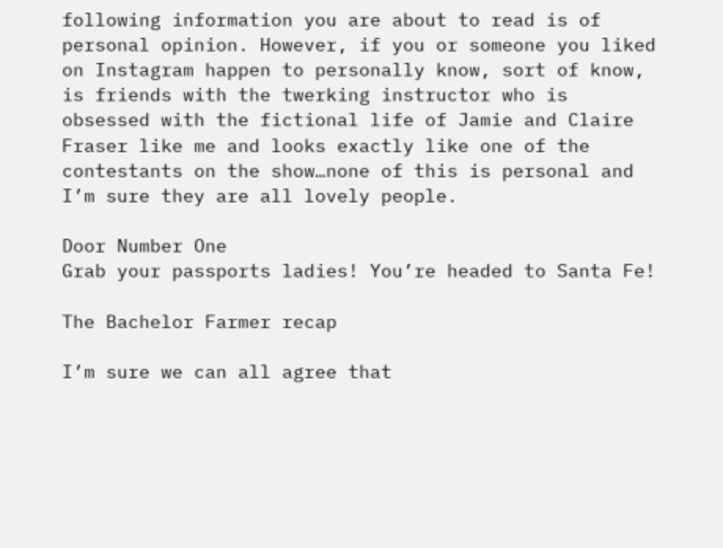following information you are about to read is of personal opinion. However, if you or someone you liked on Instagram happen to personally know, sort of know, is friends with the twerking instructor who is obsessed with the fictional life of Jamie and Claire Fraser like me and looks exactly like one of the contestants on the show…none of this is personal and I’m sure they are all lovely people.

Door Number One
Grab your passports ladies! You’re headed to Santa Fe!

The Bachelor Farmer recap

I’m sure we can all agree that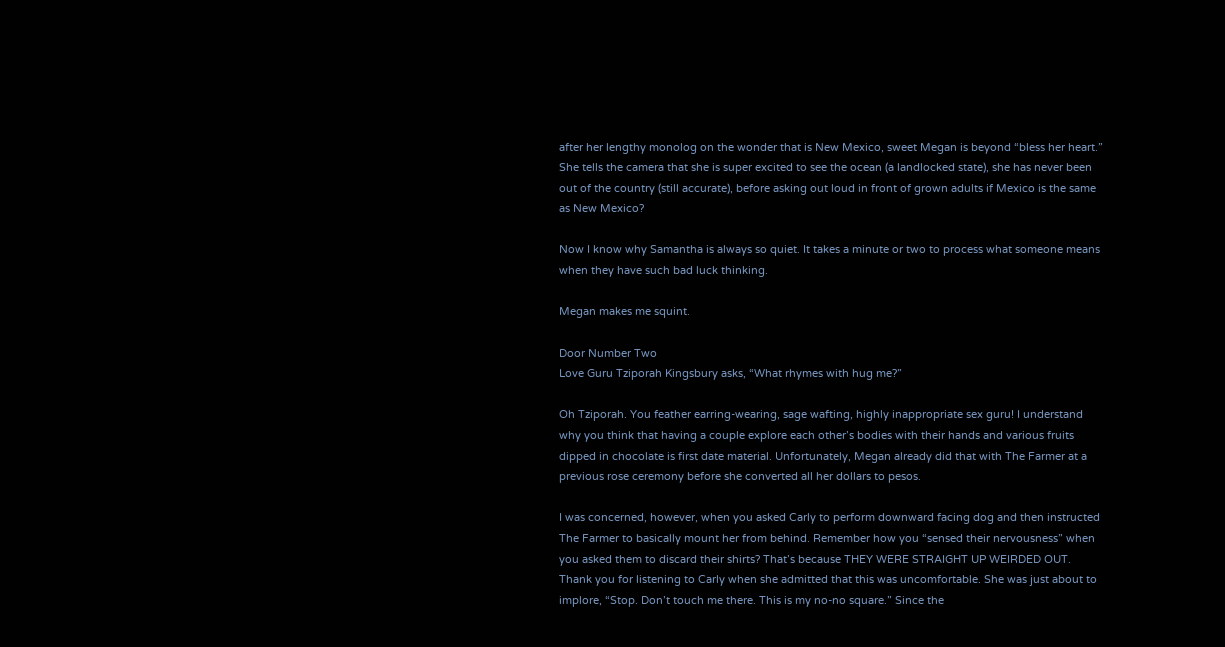after her lengthy monolog on the wonder that is New Mexico, sweet Megan is beyond “bless her heart.” She tells the camera that she is super excited to see the ocean (a landlocked state), she has never been out of the country (still accurate), before asking out loud in front of grown adults if Mexico is the same as New Mexico?

Now I know why Samantha is always so quiet. It takes a minute or two to process what someone means when they have such bad luck thinking.

Megan makes me squint.

Door Number Two
Love Guru Tziporah Kingsbury asks, “What rhymes with hug me?”

Oh Tziporah. You feather earring-wearing, sage wafting, highly inappropriate sex guru! I understand why you think that having a couple explore each other’s bodies with their hands and various fruits dipped in chocolate is first date material. Unfortunately, Megan already did that with The Farmer at a previous rose ceremony before she converted all her dollars to pesos.

I was concerned, however, when you asked Carly to perform downward facing dog and then instructed The Farmer to basically mount her from behind. Remember how you “sensed their nervousness” when you asked them to discard their shirts? That’s because THEY WERE STRAIGHT UP WEIRDED OUT. Thank you for listening to Carly when she admitted that this was uncomfortable. She was just about to implore, “Stop. Don’t touch me there. This is my no-no square.” Since the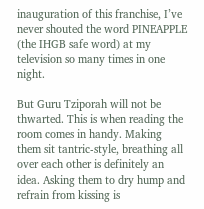inauguration of this franchise, I’ve never shouted the word PINEAPPLE (the IHGB safe word) at my television so many times in one night.

But Guru Tziporah will not be thwarted. This is when reading the room comes in handy. Making them sit tantric-style, breathing all over each other is definitely an idea. Asking them to dry hump and refrain from kissing is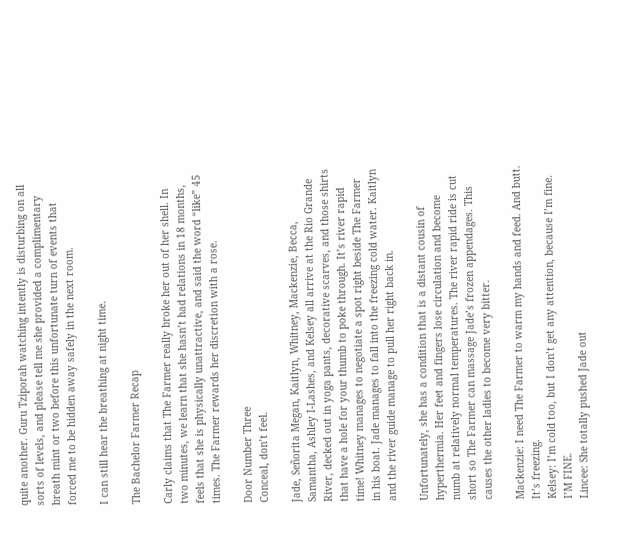quite another. Guru Tziporah watching intently is disturbing on all sorts of levels, and please tell me she provided a complimentary breath mint or two before this unfortunate turn of events that forced me to be hidden away safely in the next room.

I can still hear the breathing at night time.

The Bachelor Farmer Recap

Carly claims that The Farmer really broke her out of her shell. In two minutes, we learn that she hasn’t had relations in 18 months, feels that she is physically unattractive, and said the word “like” 45 times. The Farmer rewards her discretion with a rose.

Door Number Three
Conceal, don’t feel.

Jade, Señorita Megan, Kaitlyn, Whitney, Mackenzie, Becca, Samantha, Ashley I-Lashes, and Kelsey all arrive at the Rio Grande River, decked out in yoga pants, decorative scarves, and those shirts that have a hole for your thumb to poke through. It’s river rapid time! Whitney manages to negotiate a spot right beside The Farmer in his boat. Jade manages to fall into the freezing cold water. Kaitlyn and the river guide manage to pull her right back in.

Unfortunately, she has a condition that is a distant cousin of hyperthermia. Her feet and fingers lose circulation and become numb at relatively normal temperatures. The river rapid ride is cut short so The Farmer can massage Jade’s frozen appendages. This causes the other ladies to become very bitter.

Mackenzie: I need The Farmer to warm my hands and feed. And butt. It’s freezing.
Kelsey: I’m cold too, but I don’t get any attention, because I’m fine. I’M FINE.
Lincee: She totally pushed Jade out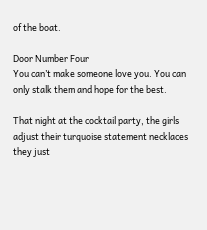of the boat.

Door Number Four
You can’t make someone love you. You can only stalk them and hope for the best.

That night at the cocktail party, the girls adjust their turquoise statement necklaces they just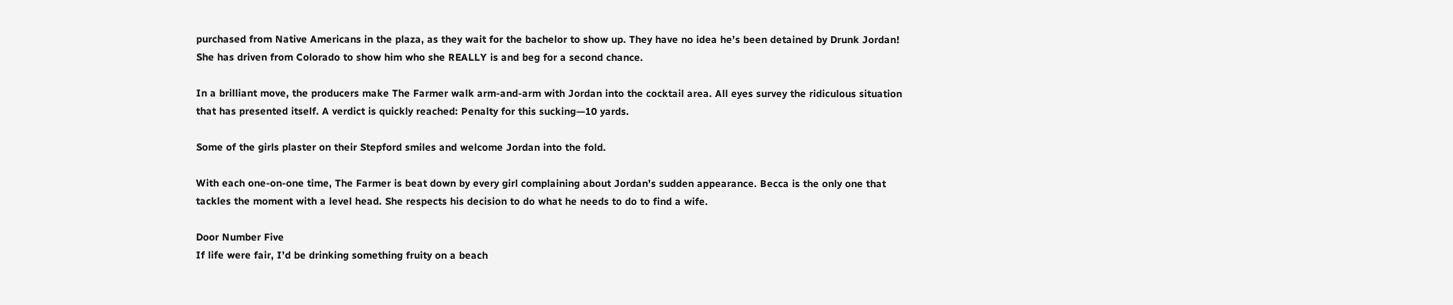purchased from Native Americans in the plaza, as they wait for the bachelor to show up. They have no idea he’s been detained by Drunk Jordan! She has driven from Colorado to show him who she REALLY is and beg for a second chance.

In a brilliant move, the producers make The Farmer walk arm-and-arm with Jordan into the cocktail area. All eyes survey the ridiculous situation that has presented itself. A verdict is quickly reached: Penalty for this sucking—10 yards.

Some of the girls plaster on their Stepford smiles and welcome Jordan into the fold.

With each one-on-one time, The Farmer is beat down by every girl complaining about Jordan’s sudden appearance. Becca is the only one that tackles the moment with a level head. She respects his decision to do what he needs to do to find a wife.

Door Number Five
If life were fair, I’d be drinking something fruity on a beach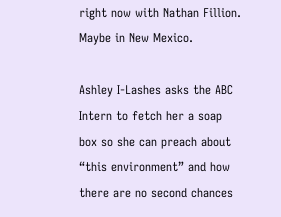right now with Nathan Fillion. Maybe in New Mexico.

Ashley I-Lashes asks the ABC Intern to fetch her a soap box so she can preach about “this environment” and how there are no second chances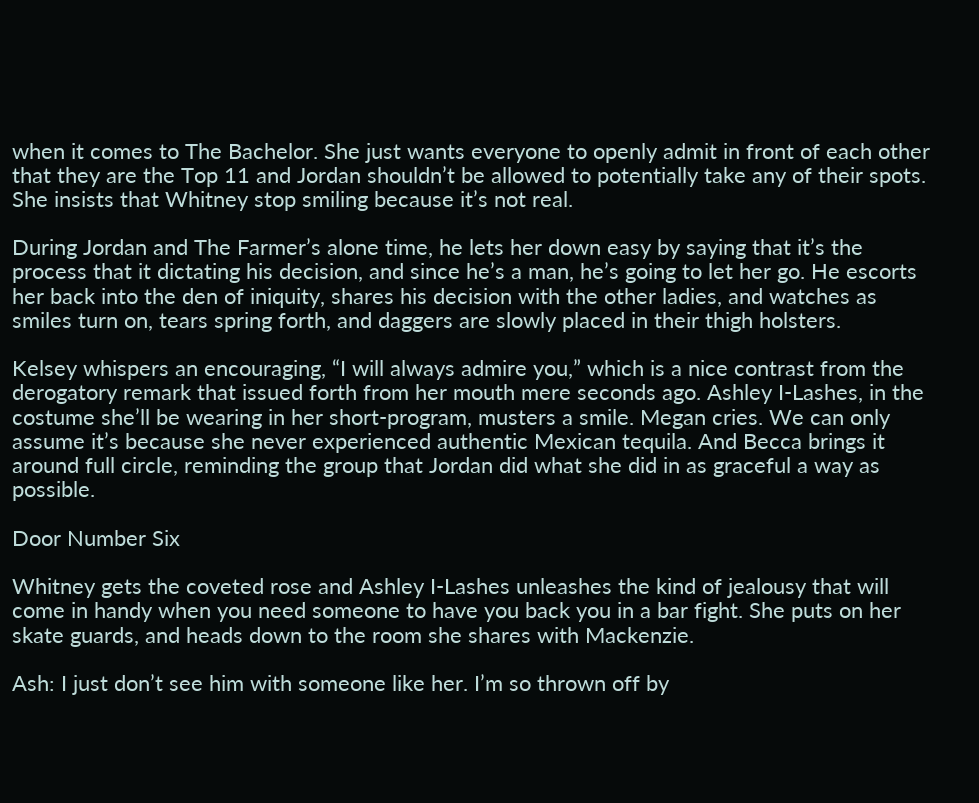when it comes to The Bachelor. She just wants everyone to openly admit in front of each other that they are the Top 11 and Jordan shouldn’t be allowed to potentially take any of their spots. She insists that Whitney stop smiling because it’s not real.

During Jordan and The Farmer’s alone time, he lets her down easy by saying that it’s the process that it dictating his decision, and since he’s a man, he’s going to let her go. He escorts her back into the den of iniquity, shares his decision with the other ladies, and watches as smiles turn on, tears spring forth, and daggers are slowly placed in their thigh holsters.

Kelsey whispers an encouraging, “I will always admire you,” which is a nice contrast from the derogatory remark that issued forth from her mouth mere seconds ago. Ashley I-Lashes, in the costume she’ll be wearing in her short-program, musters a smile. Megan cries. We can only assume it’s because she never experienced authentic Mexican tequila. And Becca brings it around full circle, reminding the group that Jordan did what she did in as graceful a way as possible.

Door Number Six

Whitney gets the coveted rose and Ashley I-Lashes unleashes the kind of jealousy that will come in handy when you need someone to have you back you in a bar fight. She puts on her skate guards, and heads down to the room she shares with Mackenzie.

Ash: I just don’t see him with someone like her. I’m so thrown off by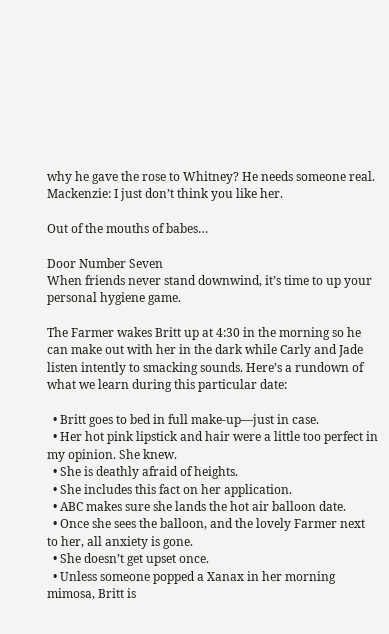why he gave the rose to Whitney? He needs someone real.
Mackenzie: I just don’t think you like her.

Out of the mouths of babes…

Door Number Seven
When friends never stand downwind, it’s time to up your personal hygiene game.

The Farmer wakes Britt up at 4:30 in the morning so he can make out with her in the dark while Carly and Jade listen intently to smacking sounds. Here’s a rundown of what we learn during this particular date:

  • Britt goes to bed in full make-up—just in case.
  • Her hot pink lipstick and hair were a little too perfect in my opinion. She knew.
  • She is deathly afraid of heights.
  • She includes this fact on her application.
  • ABC makes sure she lands the hot air balloon date.
  • Once she sees the balloon, and the lovely Farmer next to her, all anxiety is gone.
  • She doesn’t get upset once.
  • Unless someone popped a Xanax in her morning mimosa, Britt is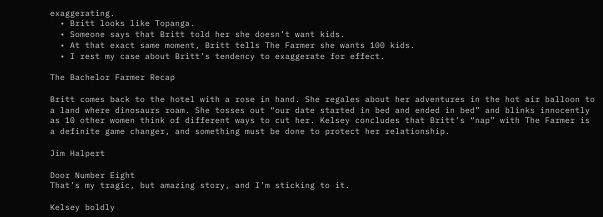exaggerating.
  • Britt looks like Topanga.
  • Someone says that Britt told her she doesn’t want kids.
  • At that exact same moment, Britt tells The Farmer she wants 100 kids.
  • I rest my case about Britt’s tendency to exaggerate for effect.

The Bachelor Farmer Recap

Britt comes back to the hotel with a rose in hand. She regales about her adventures in the hot air balloon to a land where dinosaurs roam. She tosses out “our date started in bed and ended in bed” and blinks innocently as 10 other women think of different ways to cut her. Kelsey concludes that Britt’s “nap” with The Farmer is a definite game changer, and something must be done to protect her relationship.

Jim Halpert

Door Number Eight
That’s my tragic, but amazing story, and I’m sticking to it.

Kelsey boldly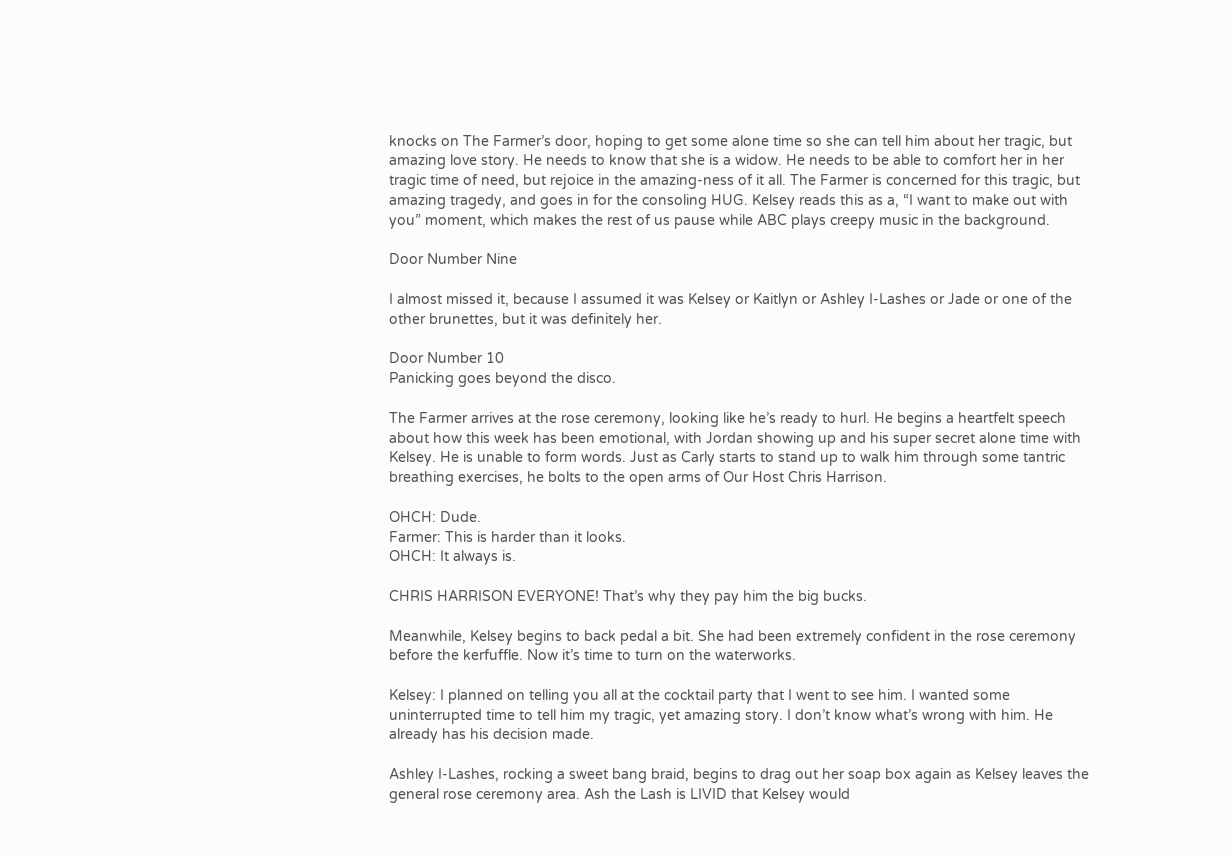knocks on The Farmer’s door, hoping to get some alone time so she can tell him about her tragic, but amazing love story. He needs to know that she is a widow. He needs to be able to comfort her in her tragic time of need, but rejoice in the amazing-ness of it all. The Farmer is concerned for this tragic, but amazing tragedy, and goes in for the consoling HUG. Kelsey reads this as a, “I want to make out with you” moment, which makes the rest of us pause while ABC plays creepy music in the background.

Door Number Nine

I almost missed it, because I assumed it was Kelsey or Kaitlyn or Ashley I-Lashes or Jade or one of the other brunettes, but it was definitely her.

Door Number 10
Panicking goes beyond the disco.

The Farmer arrives at the rose ceremony, looking like he’s ready to hurl. He begins a heartfelt speech about how this week has been emotional, with Jordan showing up and his super secret alone time with Kelsey. He is unable to form words. Just as Carly starts to stand up to walk him through some tantric breathing exercises, he bolts to the open arms of Our Host Chris Harrison.

OHCH: Dude.
Farmer: This is harder than it looks.
OHCH: It always is.

CHRIS HARRISON EVERYONE! That’s why they pay him the big bucks.

Meanwhile, Kelsey begins to back pedal a bit. She had been extremely confident in the rose ceremony before the kerfuffle. Now it’s time to turn on the waterworks.

Kelsey: I planned on telling you all at the cocktail party that I went to see him. I wanted some uninterrupted time to tell him my tragic, yet amazing story. I don’t know what’s wrong with him. He already has his decision made.

Ashley I-Lashes, rocking a sweet bang braid, begins to drag out her soap box again as Kelsey leaves the general rose ceremony area. Ash the Lash is LIVID that Kelsey would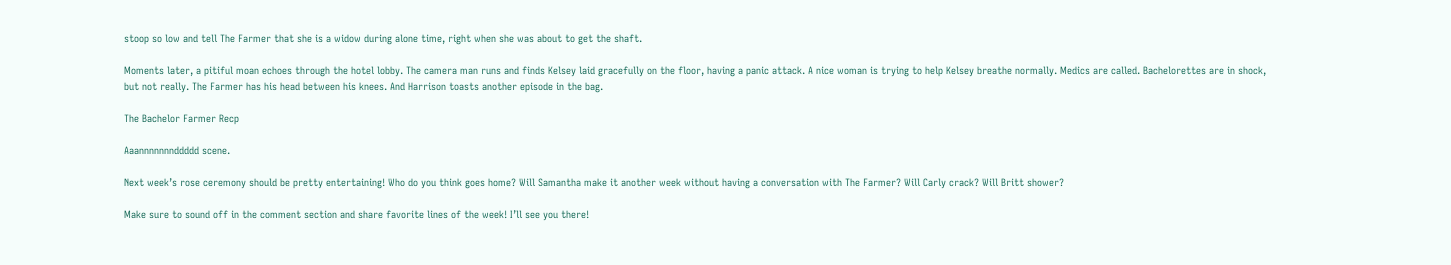stoop so low and tell The Farmer that she is a widow during alone time, right when she was about to get the shaft.

Moments later, a pitiful moan echoes through the hotel lobby. The camera man runs and finds Kelsey laid gracefully on the floor, having a panic attack. A nice woman is trying to help Kelsey breathe normally. Medics are called. Bachelorettes are in shock, but not really. The Farmer has his head between his knees. And Harrison toasts another episode in the bag.

The Bachelor Farmer Recp

Aaannnnnnnddddd scene.

Next week’s rose ceremony should be pretty entertaining! Who do you think goes home? Will Samantha make it another week without having a conversation with The Farmer? Will Carly crack? Will Britt shower?

Make sure to sound off in the comment section and share favorite lines of the week! I’ll see you there!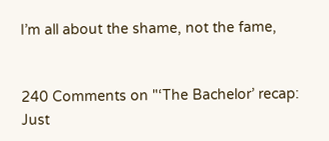I’m all about the shame, not the fame,


240 Comments on "‘The Bachelor’ recap: Just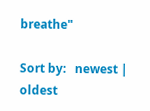breathe"

Sort by:   newest | oldest